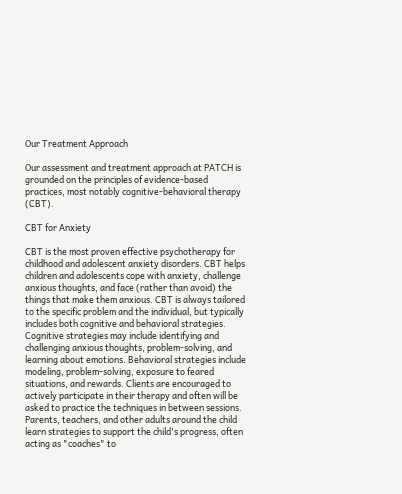Our Treatment Approach

Our assessment and treatment approach at PATCH is grounded on the principles of evidence-based practices, most notably cognitive-behavioral therapy (CBT).

CBT for Anxiety

CBT is the most proven effective psychotherapy for childhood and adolescent anxiety disorders. CBT helps children and adolescents cope with anxiety, challenge anxious thoughts, and face (rather than avoid) the things that make them anxious. CBT is always tailored to the specific problem and the individual, but typically includes both cognitive and behavioral strategies. Cognitive strategies may include identifying and challenging anxious thoughts, problem-solving, and learning about emotions. Behavioral strategies include modeling, problem-solving, exposure to feared situations, and rewards. Clients are encouraged to actively participate in their therapy and often will be asked to practice the techniques in between sessions. Parents, teachers, and other adults around the child learn strategies to support the child's progress, often acting as "coaches" to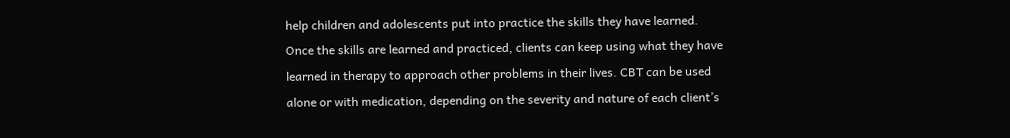help children and adolescents put into practice the skills they have learned. Once the skills are learned and practiced, clients can keep using what they have learned in therapy to approach other problems in their lives. CBT can be used alone or with medication, depending on the severity and nature of each client’s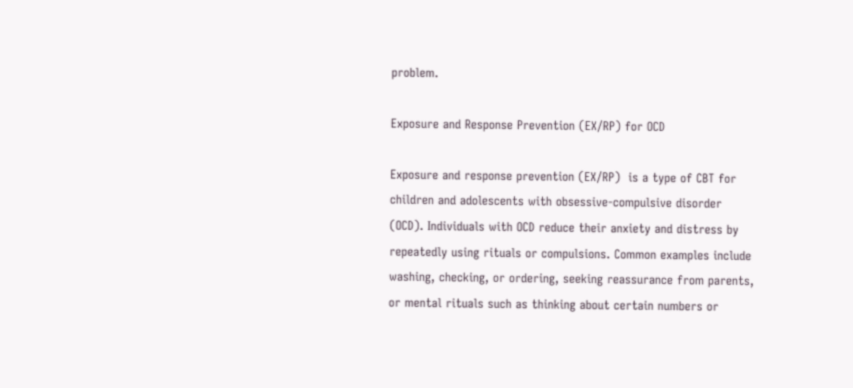problem.

Exposure and Response Prevention (EX/RP) for OCD

Exposure and response prevention (EX/RP)  is a type of CBT for children and adolescents with obsessive-compulsive disorder (OCD). Individuals with OCD reduce their anxiety and distress by repeatedly using rituals or compulsions. Common examples include washing, checking, or ordering, seeking reassurance from parents, or mental rituals such as thinking about certain numbers or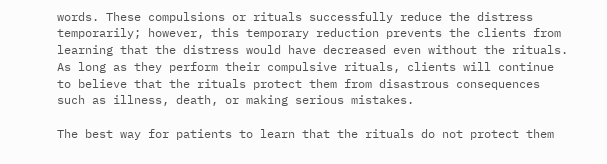words. These compulsions or rituals successfully reduce the distress temporarily; however, this temporary reduction prevents the clients from learning that the distress would have decreased even without the rituals. As long as they perform their compulsive rituals, clients will continue to believe that the rituals protect them from disastrous consequences such as illness, death, or making serious mistakes.

The best way for patients to learn that the rituals do not protect them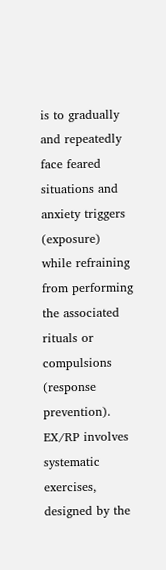is to gradually and repeatedly face feared situations and anxiety triggers (exposure) while refraining from performing the associated rituals or compulsions (response prevention). EX/RP involves systematic exercises, designed by the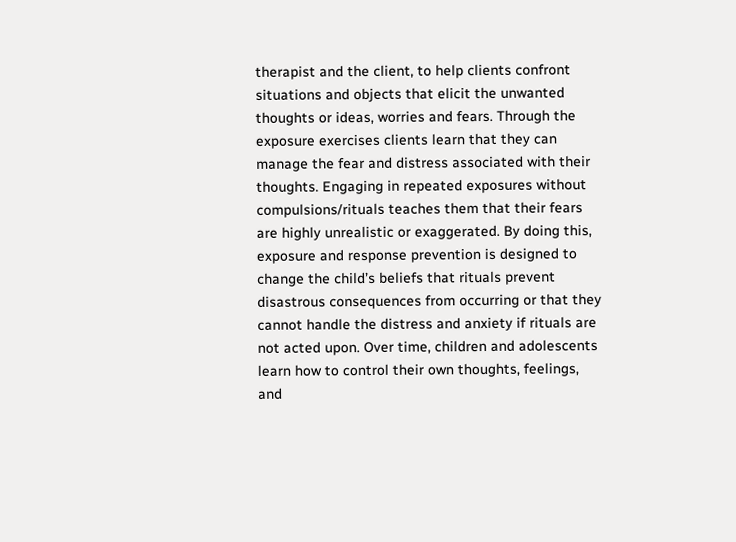therapist and the client, to help clients confront situations and objects that elicit the unwanted thoughts or ideas, worries and fears. Through the exposure exercises clients learn that they can manage the fear and distress associated with their thoughts. Engaging in repeated exposures without compulsions/rituals teaches them that their fears are highly unrealistic or exaggerated. By doing this, exposure and response prevention is designed to change the child’s beliefs that rituals prevent disastrous consequences from occurring or that they cannot handle the distress and anxiety if rituals are not acted upon. Over time, children and adolescents learn how to control their own thoughts, feelings, and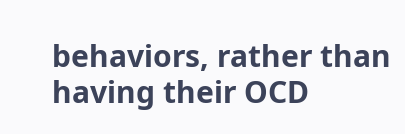behaviors, rather than having their OCD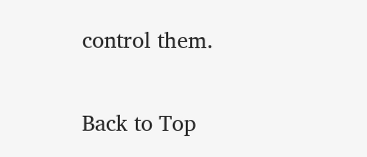control them.

Back to Top